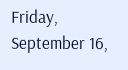Friday, September 16,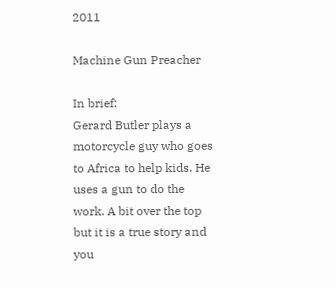2011

Machine Gun Preacher

In brief:
Gerard Butler plays a motorcycle guy who goes to Africa to help kids. He uses a gun to do the work. A bit over the top but it is a true story and you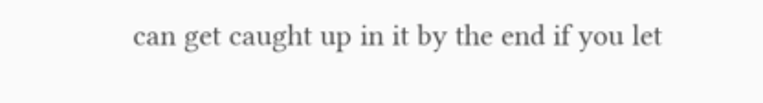can get caught up in it by the end if you let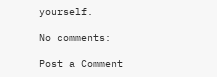yourself.

No comments:

Post a Comment